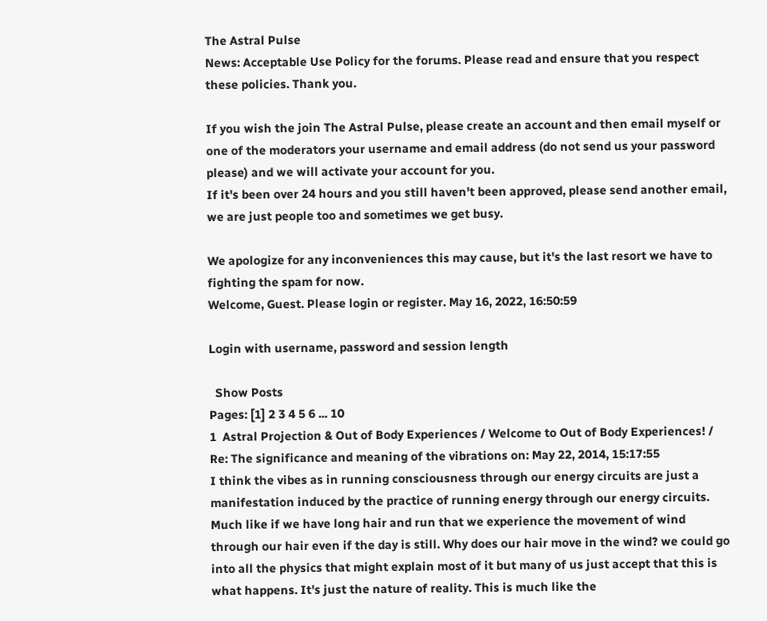The Astral Pulse
News: Acceptable Use Policy for the forums. Please read and ensure that you respect these policies. Thank you.

If you wish the join The Astral Pulse, please create an account and then email myself or one of the moderators your username and email address (do not send us your password please) and we will activate your account for you.
If it's been over 24 hours and you still haven't been approved, please send another email, we are just people too and sometimes we get busy.

We apologize for any inconveniences this may cause, but it's the last resort we have to fighting the spam for now.
Welcome, Guest. Please login or register. May 16, 2022, 16:50:59

Login with username, password and session length

  Show Posts
Pages: [1] 2 3 4 5 6 ... 10
1  Astral Projection & Out of Body Experiences / Welcome to Out of Body Experiences! / Re: The significance and meaning of the vibrations on: May 22, 2014, 15:17:55
I think the vibes as in running consciousness through our energy circuits are just a manifestation induced by the practice of running energy through our energy circuits. Much like if we have long hair and run that we experience the movement of wind through our hair even if the day is still. Why does our hair move in the wind? we could go into all the physics that might explain most of it but many of us just accept that this is what happens. It's just the nature of reality. This is much like the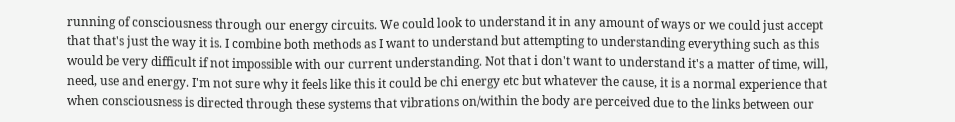running of consciousness through our energy circuits. We could look to understand it in any amount of ways or we could just accept that that's just the way it is. I combine both methods as I want to understand but attempting to understanding everything such as this would be very difficult if not impossible with our current understanding. Not that i don't want to understand it's a matter of time, will, need, use and energy. I'm not sure why it feels like this it could be chi energy etc but whatever the cause, it is a normal experience that when consciousness is directed through these systems that vibrations on/within the body are perceived due to the links between our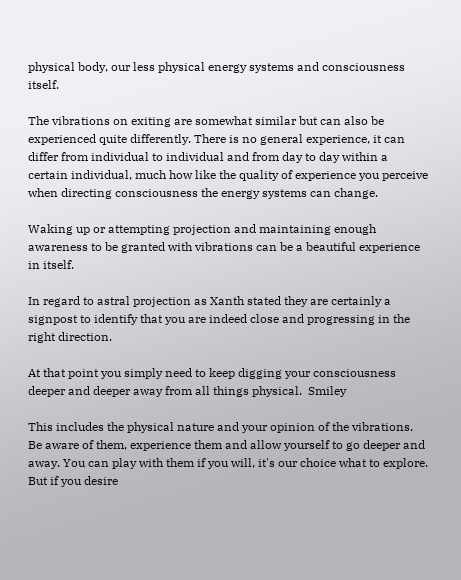physical body, our less physical energy systems and consciousness itself.

The vibrations on exiting are somewhat similar but can also be experienced quite differently. There is no general experience, it can differ from individual to individual and from day to day within a certain individual, much how like the quality of experience you perceive when directing consciousness the energy systems can change.

Waking up or attempting projection and maintaining enough awareness to be granted with vibrations can be a beautiful experience in itself.

In regard to astral projection as Xanth stated they are certainly a signpost to identify that you are indeed close and progressing in the right direction.

At that point you simply need to keep digging your consciousness deeper and deeper away from all things physical.  Smiley

This includes the physical nature and your opinion of the vibrations. Be aware of them, experience them and allow yourself to go deeper and away. You can play with them if you will, it's our choice what to explore. But if you desire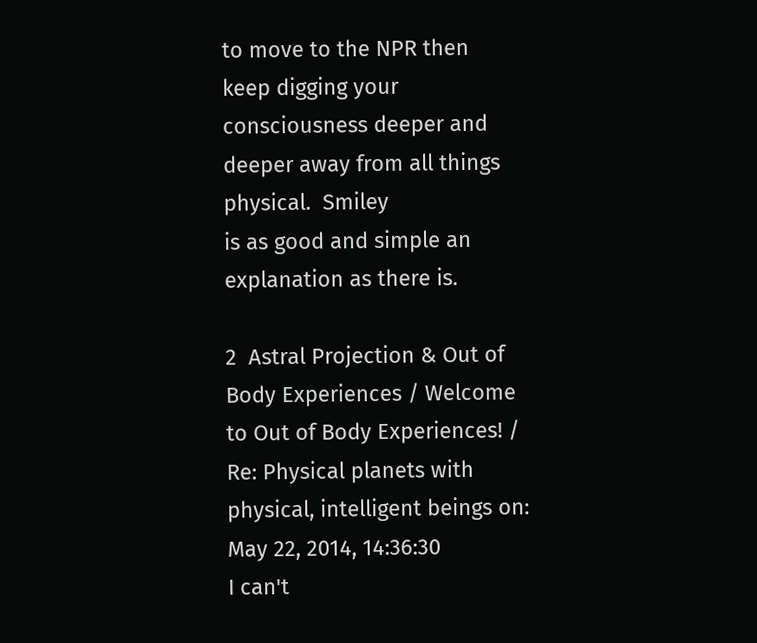to move to the NPR then
keep digging your consciousness deeper and deeper away from all things physical.  Smiley
is as good and simple an explanation as there is.

2  Astral Projection & Out of Body Experiences / Welcome to Out of Body Experiences! / Re: Physical planets with physical, intelligent beings on: May 22, 2014, 14:36:30
I can't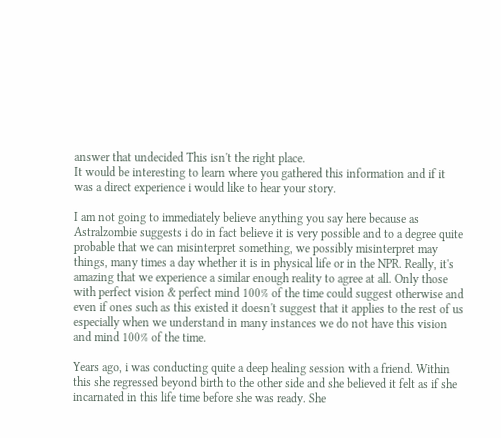answer that undecided This isn't the right place.
It would be interesting to learn where you gathered this information and if it was a direct experience i would like to hear your story.

I am not going to immediately believe anything you say here because as Astralzombie suggests i do in fact believe it is very possible and to a degree quite probable that we can misinterpret something, we possibly misinterpret may things, many times a day whether it is in physical life or in the NPR. Really, it's amazing that we experience a similar enough reality to agree at all. Only those with perfect vision & perfect mind 100% of the time could suggest otherwise and even if ones such as this existed it doesn't suggest that it applies to the rest of us especially when we understand in many instances we do not have this vision and mind 100% of the time.

Years ago, i was conducting quite a deep healing session with a friend. Within this she regressed beyond birth to the other side and she believed it felt as if she incarnated in this life time before she was ready. She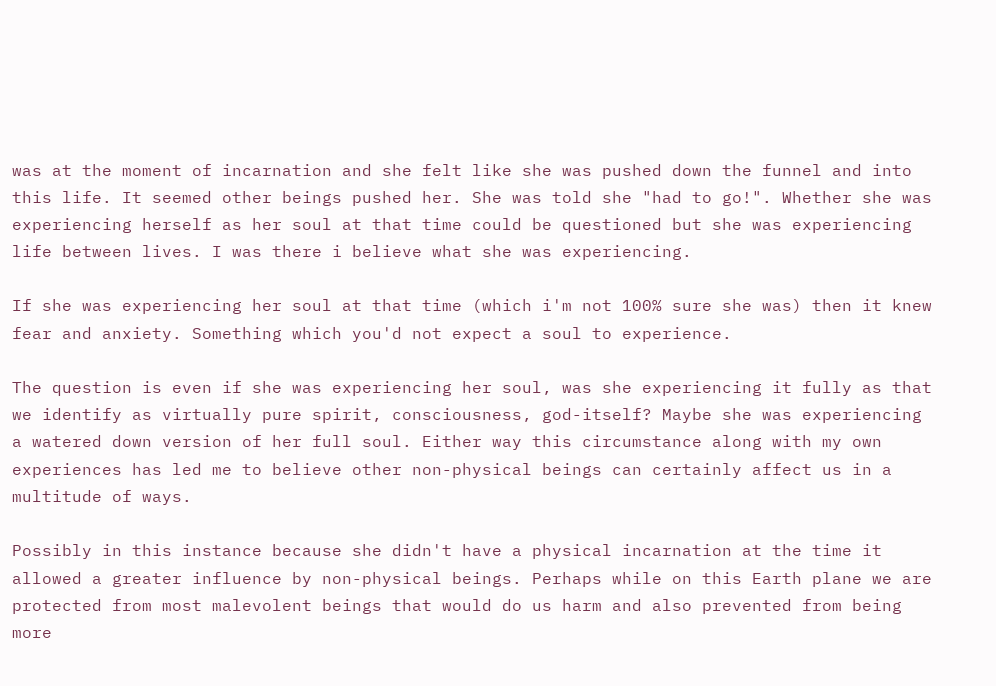was at the moment of incarnation and she felt like she was pushed down the funnel and into this life. It seemed other beings pushed her. She was told she "had to go!". Whether she was experiencing herself as her soul at that time could be questioned but she was experiencing life between lives. I was there i believe what she was experiencing.

If she was experiencing her soul at that time (which i'm not 100% sure she was) then it knew fear and anxiety. Something which you'd not expect a soul to experience.

The question is even if she was experiencing her soul, was she experiencing it fully as that we identify as virtually pure spirit, consciousness, god-itself? Maybe she was experiencing a watered down version of her full soul. Either way this circumstance along with my own experiences has led me to believe other non-physical beings can certainly affect us in a multitude of ways.

Possibly in this instance because she didn't have a physical incarnation at the time it allowed a greater influence by non-physical beings. Perhaps while on this Earth plane we are protected from most malevolent beings that would do us harm and also prevented from being more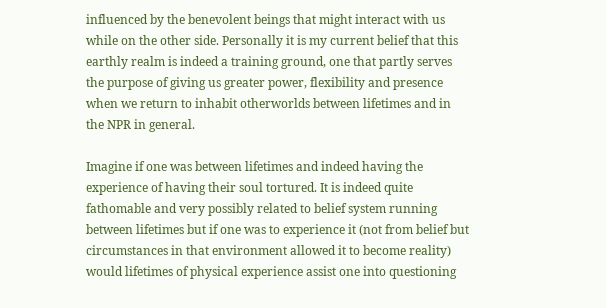influenced by the benevolent beings that might interact with us while on the other side. Personally it is my current belief that this earthly realm is indeed a training ground, one that partly serves the purpose of giving us greater power, flexibility and presence when we return to inhabit otherworlds between lifetimes and in the NPR in general.

Imagine if one was between lifetimes and indeed having the experience of having their soul tortured. It is indeed quite fathomable and very possibly related to belief system running between lifetimes but if one was to experience it (not from belief but circumstances in that environment allowed it to become reality) would lifetimes of physical experience assist one into questioning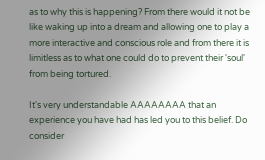as to why this is happening? From there would it not be like waking up into a dream and allowing one to play a more interactive and conscious role and from there it is limitless as to what one could do to prevent their 'soul' from being tortured.

It's very understandable AAAAAAAA that an experience you have had has led you to this belief. Do consider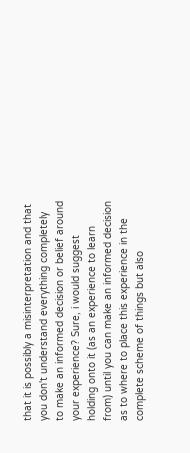that it is possibly a misinterpretation and that you don't understand everything completely to make an informed decision or belief around your experience? Sure, i would suggest holding onto it (as an experience to learn from) until you can make an informed decision as to where to place this experience in the complete scheme of things but also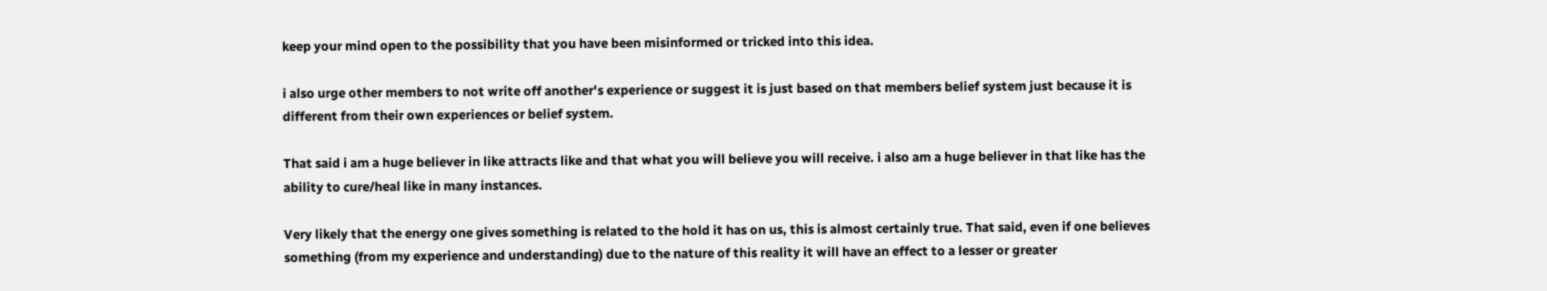keep your mind open to the possibility that you have been misinformed or tricked into this idea.

i also urge other members to not write off another's experience or suggest it is just based on that members belief system just because it is different from their own experiences or belief system.

That said i am a huge believer in like attracts like and that what you will believe you will receive. i also am a huge believer in that like has the ability to cure/heal like in many instances.

Very likely that the energy one gives something is related to the hold it has on us, this is almost certainly true. That said, even if one believes something (from my experience and understanding) due to the nature of this reality it will have an effect to a lesser or greater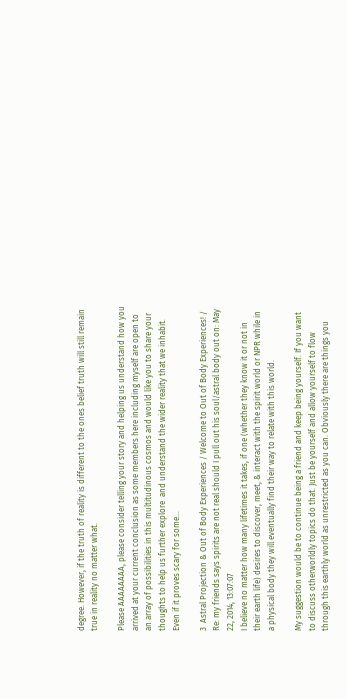degree. However, if the truth of reality is different to the ones belief truth will still remain true in reality no matter what.

Please AAAAAAAA, please consider telling your story and helping us understand how you arrived at your current conclusion as some members here including myself are open to an array of possibilities in this multitudinous cosmos and would like you to share your thoughts to help us further explore  and understand the wider reality that we inhabit. Even if it proves scary for some...

3  Astral Projection & Out of Body Experiences / Welcome to Out of Body Experiences! / Re: my friends says spirits are not real should I pull out his soul/astral body out on: May 22, 2014, 13:07:07
I believe no matter how many lifetimes it takes, if one (whether they know it or not in their earth life) desires to discover, meet, & interact with the spirit world or NPR while in a physical body they will eventually find their way to relate with this world.

My suggestion would be to continue being a friend and keep being yourself. If you want to discuss otherworldly topics do that. Just be yourself and allow yourself to flow through this earthly world as unrestricted as you can. Obviously there are things you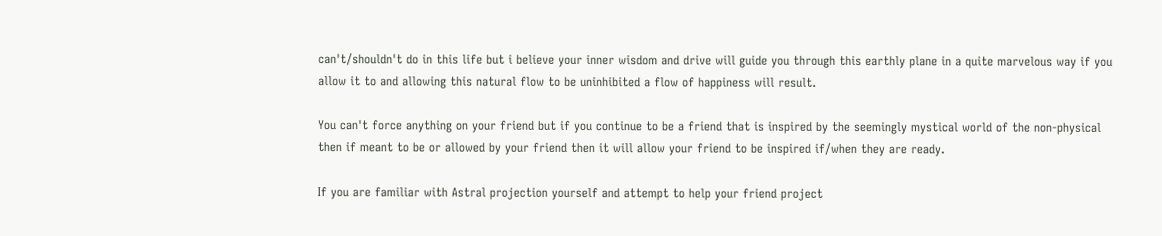can't/shouldn't do in this life but i believe your inner wisdom and drive will guide you through this earthly plane in a quite marvelous way if you allow it to and allowing this natural flow to be uninhibited a flow of happiness will result.

You can't force anything on your friend but if you continue to be a friend that is inspired by the seemingly mystical world of the non-physical then if meant to be or allowed by your friend then it will allow your friend to be inspired if/when they are ready.

If you are familiar with Astral projection yourself and attempt to help your friend project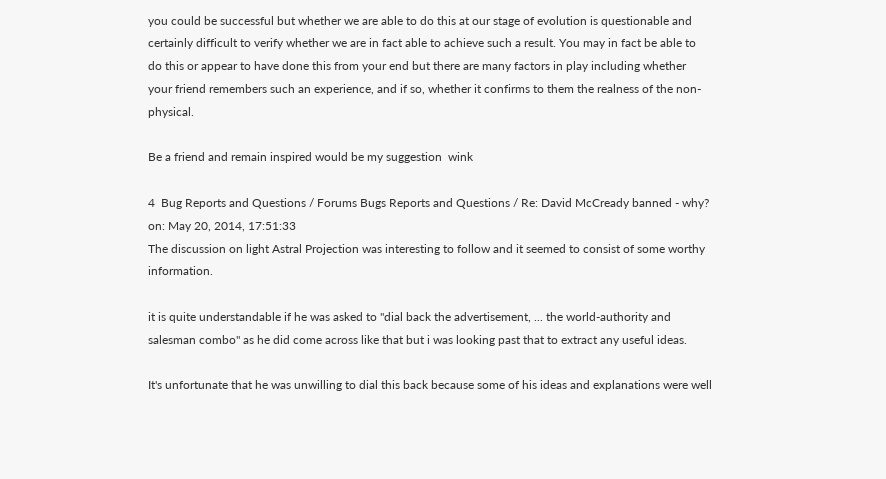you could be successful but whether we are able to do this at our stage of evolution is questionable and certainly difficult to verify whether we are in fact able to achieve such a result. You may in fact be able to do this or appear to have done this from your end but there are many factors in play including whether your friend remembers such an experience, and if so, whether it confirms to them the realness of the non-physical.

Be a friend and remain inspired would be my suggestion  wink

4  Bug Reports and Questions / Forums Bugs Reports and Questions / Re: David McCready banned - why? on: May 20, 2014, 17:51:33
The discussion on light Astral Projection was interesting to follow and it seemed to consist of some worthy information.

it is quite understandable if he was asked to "dial back the advertisement, ... the world-authority and salesman combo" as he did come across like that but i was looking past that to extract any useful ideas.

It's unfortunate that he was unwilling to dial this back because some of his ideas and explanations were well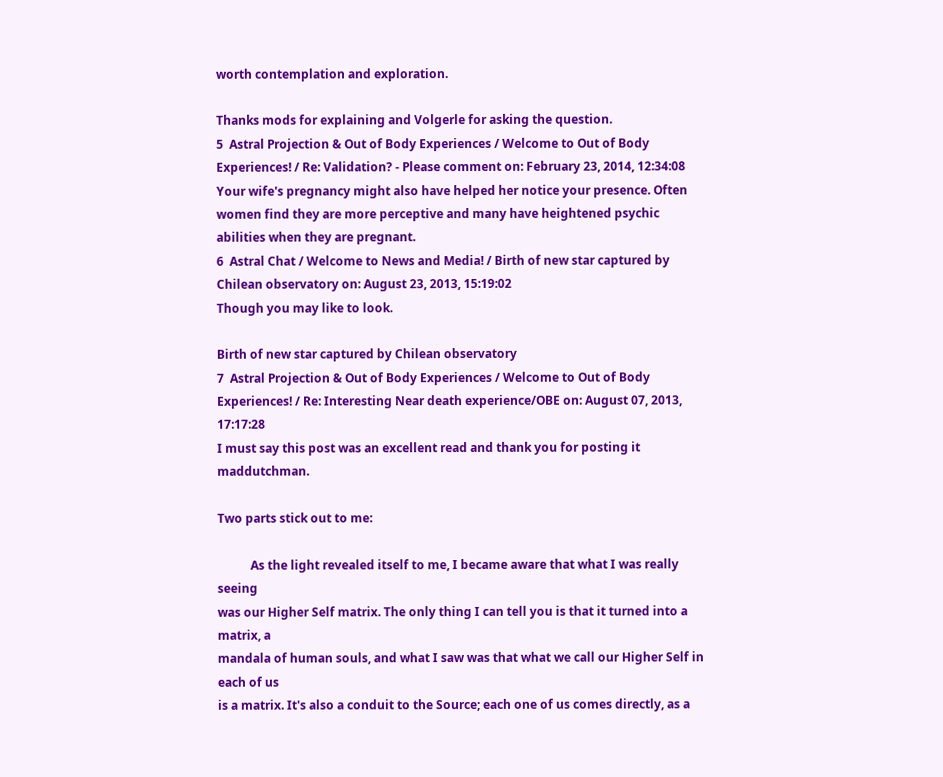worth contemplation and exploration.

Thanks mods for explaining and Volgerle for asking the question.
5  Astral Projection & Out of Body Experiences / Welcome to Out of Body Experiences! / Re: Validation? - Please comment on: February 23, 2014, 12:34:08
Your wife's pregnancy might also have helped her notice your presence. Often women find they are more perceptive and many have heightened psychic abilities when they are pregnant.
6  Astral Chat / Welcome to News and Media! / Birth of new star captured by Chilean observatory on: August 23, 2013, 15:19:02
Though you may like to look.

Birth of new star captured by Chilean observatory
7  Astral Projection & Out of Body Experiences / Welcome to Out of Body Experiences! / Re: Interesting Near death experience/OBE on: August 07, 2013, 17:17:28
I must say this post was an excellent read and thank you for posting it maddutchman.

Two parts stick out to me:

           As the light revealed itself to me, I became aware that what I was really seeing
was our Higher Self matrix. The only thing I can tell you is that it turned into a matrix, a
mandala of human souls, and what I saw was that what we call our Higher Self in each of us
is a matrix. It's also a conduit to the Source; each one of us comes directly, as a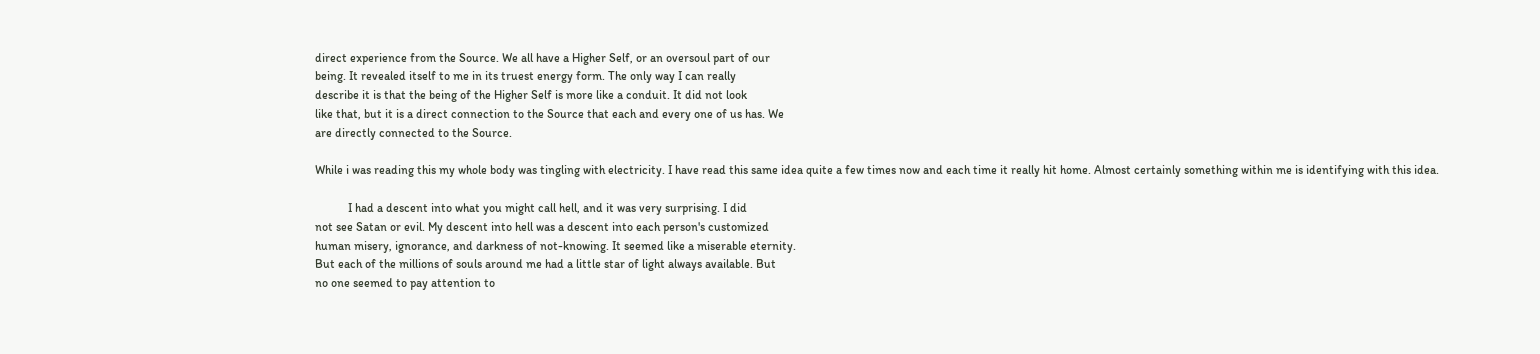direct experience from the Source. We all have a Higher Self, or an oversoul part of our
being. It revealed itself to me in its truest energy form. The only way I can really
describe it is that the being of the Higher Self is more like a conduit. It did not look
like that, but it is a direct connection to the Source that each and every one of us has. We
are directly connected to the Source.

While i was reading this my whole body was tingling with electricity. I have read this same idea quite a few times now and each time it really hit home. Almost certainly something within me is identifying with this idea.

           I had a descent into what you might call hell, and it was very surprising. I did
not see Satan or evil. My descent into hell was a descent into each person's customized
human misery, ignorance, and darkness of not-knowing. It seemed like a miserable eternity.
But each of the millions of souls around me had a little star of light always available. But
no one seemed to pay attention to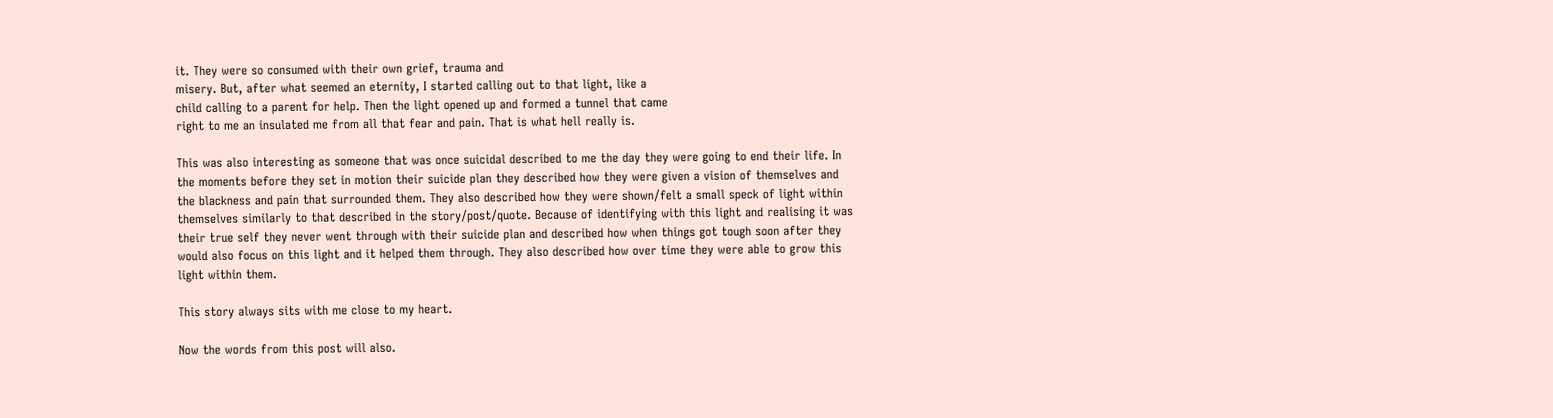it. They were so consumed with their own grief, trauma and
misery. But, after what seemed an eternity, I started calling out to that light, like a
child calling to a parent for help. Then the light opened up and formed a tunnel that came
right to me an insulated me from all that fear and pain. That is what hell really is.

This was also interesting as someone that was once suicidal described to me the day they were going to end their life. In the moments before they set in motion their suicide plan they described how they were given a vision of themselves and the blackness and pain that surrounded them. They also described how they were shown/felt a small speck of light within themselves similarly to that described in the story/post/quote. Because of identifying with this light and realising it was their true self they never went through with their suicide plan and described how when things got tough soon after they would also focus on this light and it helped them through. They also described how over time they were able to grow this light within them.

This story always sits with me close to my heart.

Now the words from this post will also.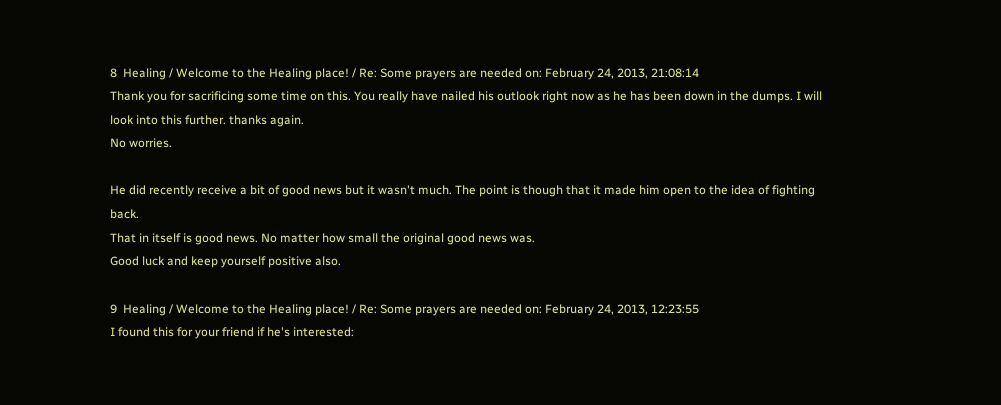8  Healing / Welcome to the Healing place! / Re: Some prayers are needed on: February 24, 2013, 21:08:14
Thank you for sacrificing some time on this. You really have nailed his outlook right now as he has been down in the dumps. I will look into this further. thanks again.
No worries.

He did recently receive a bit of good news but it wasn't much. The point is though that it made him open to the idea of fighting back.
That in itself is good news. No matter how small the original good news was.
Good luck and keep yourself positive also.

9  Healing / Welcome to the Healing place! / Re: Some prayers are needed on: February 24, 2013, 12:23:55
I found this for your friend if he's interested: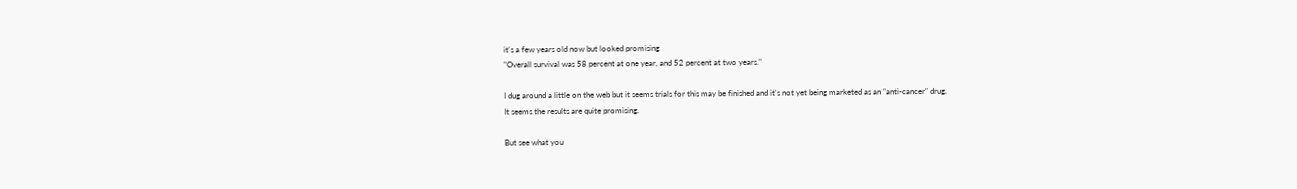it's a few years old now but looked promising
"Overall survival was 58 percent at one year, and 52 percent at two years."

I dug around a little on the web but it seems trials for this may be finished and it's not yet being marketed as an "anti-cancer" drug.
It seems the results are quite promising.

But see what you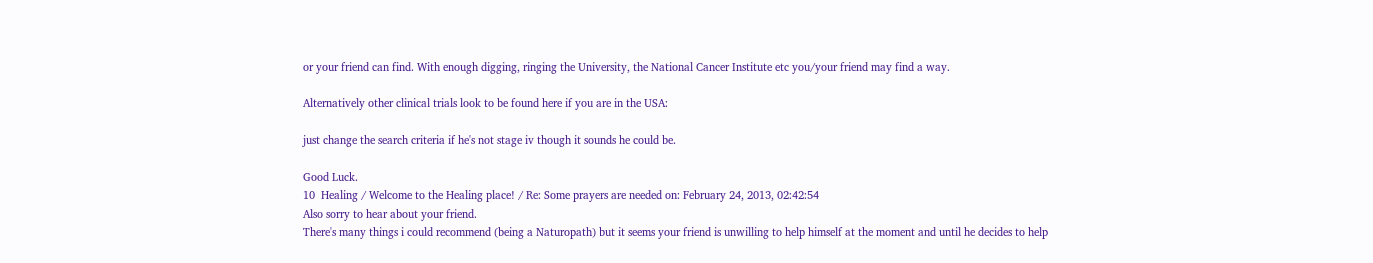or your friend can find. With enough digging, ringing the University, the National Cancer Institute etc you/your friend may find a way.

Alternatively other clinical trials look to be found here if you are in the USA:

just change the search criteria if he's not stage iv though it sounds he could be.

Good Luck.
10  Healing / Welcome to the Healing place! / Re: Some prayers are needed on: February 24, 2013, 02:42:54
Also sorry to hear about your friend.
There's many things i could recommend (being a Naturopath) but it seems your friend is unwilling to help himself at the moment and until he decides to help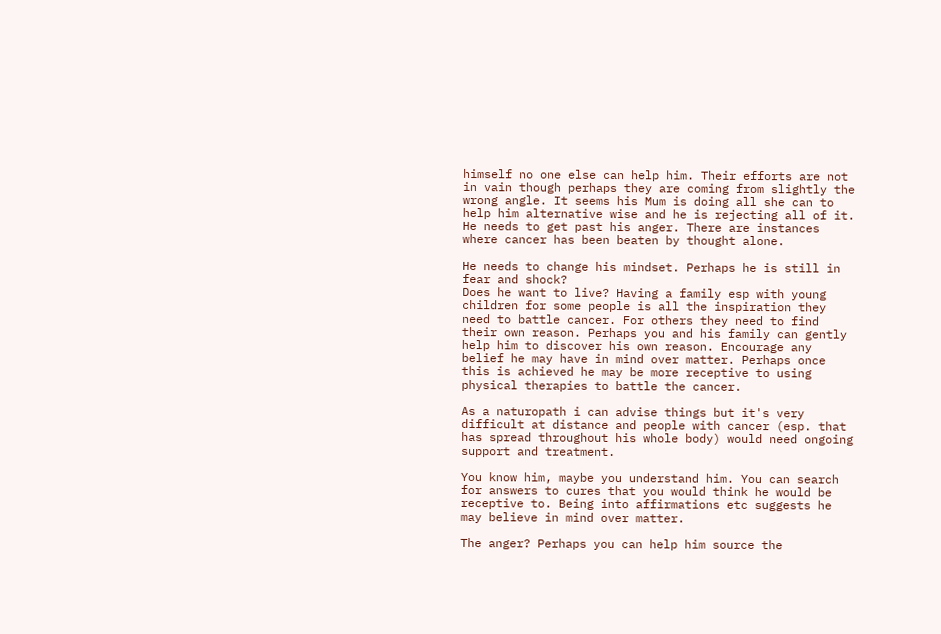himself no one else can help him. Their efforts are not in vain though perhaps they are coming from slightly the wrong angle. It seems his Mum is doing all she can to help him alternative wise and he is rejecting all of it. He needs to get past his anger. There are instances where cancer has been beaten by thought alone.

He needs to change his mindset. Perhaps he is still in fear and shock?
Does he want to live? Having a family esp with young children for some people is all the inspiration they need to battle cancer. For others they need to find their own reason. Perhaps you and his family can gently help him to discover his own reason. Encourage any belief he may have in mind over matter. Perhaps once this is achieved he may be more receptive to using physical therapies to battle the cancer.

As a naturopath i can advise things but it's very difficult at distance and people with cancer (esp. that has spread throughout his whole body) would need ongoing support and treatment.

You know him, maybe you understand him. You can search for answers to cures that you would think he would be receptive to. Being into affirmations etc suggests he may believe in mind over matter.

The anger? Perhaps you can help him source the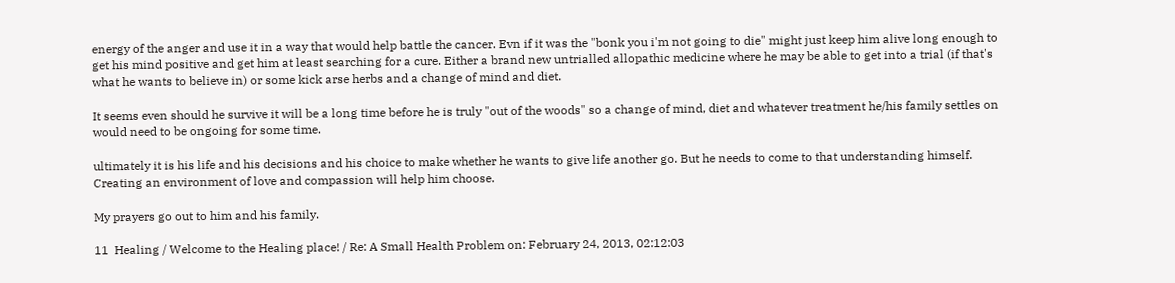energy of the anger and use it in a way that would help battle the cancer. Evn if it was the "bonk you i'm not going to die" might just keep him alive long enough to get his mind positive and get him at least searching for a cure. Either a brand new untrialled allopathic medicine where he may be able to get into a trial (if that's what he wants to believe in) or some kick arse herbs and a change of mind and diet.

It seems even should he survive it will be a long time before he is truly "out of the woods" so a change of mind, diet and whatever treatment he/his family settles on would need to be ongoing for some time.

ultimately it is his life and his decisions and his choice to make whether he wants to give life another go. But he needs to come to that understanding himself. Creating an environment of love and compassion will help him choose.

My prayers go out to him and his family.

11  Healing / Welcome to the Healing place! / Re: A Small Health Problem on: February 24, 2013, 02:12:03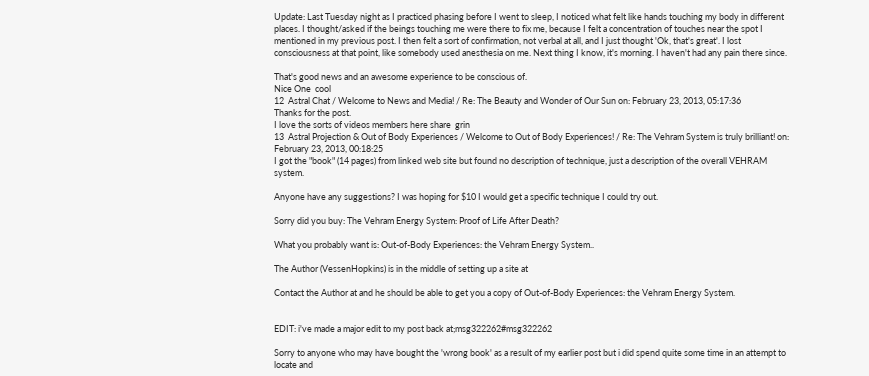Update: Last Tuesday night as I practiced phasing before I went to sleep, I noticed what felt like hands touching my body in different places. I thought/asked if the beings touching me were there to fix me, because I felt a concentration of touches near the spot I mentioned in my previous post. I then felt a sort of confirmation, not verbal at all, and I just thought 'Ok, that's great'. I lost consciousness at that point, like somebody used anesthesia on me. Next thing I know, it's morning. I haven't had any pain there since.

That's good news and an awesome experience to be conscious of.
Nice One  cool
12  Astral Chat / Welcome to News and Media! / Re: The Beauty and Wonder of Our Sun on: February 23, 2013, 05:17:36
Thanks for the post.
I love the sorts of videos members here share  grin
13  Astral Projection & Out of Body Experiences / Welcome to Out of Body Experiences! / Re: The Vehram System is truly brilliant! on: February 23, 2013, 00:18:25
I got the "book" (14 pages) from linked web site but found no description of technique, just a description of the overall VEHRAM system.

Anyone have any suggestions? I was hoping for $10 I would get a specific technique I could try out.

Sorry did you buy: The Vehram Energy System: Proof of Life After Death?

What you probably want is: Out-of-Body Experiences: the Vehram Energy System..

The Author (VessenHopkins) is in the middle of setting up a site at

Contact the Author at and he should be able to get you a copy of Out-of-Body Experiences: the Vehram Energy System.


EDIT: i've made a major edit to my post back at;msg322262#msg322262

Sorry to anyone who may have bought the 'wrong book' as a result of my earlier post but i did spend quite some time in an attempt to locate and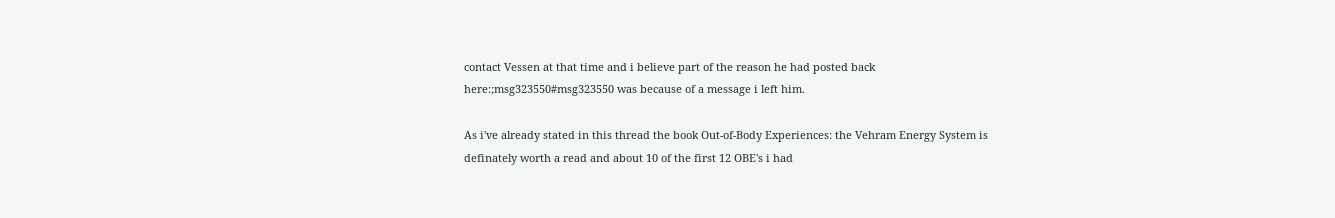contact Vessen at that time and i believe part of the reason he had posted back here:;msg323550#msg323550 was because of a message i left him.

As i've already stated in this thread the book Out-of-Body Experiences: the Vehram Energy System is definately worth a read and about 10 of the first 12 OBE's i had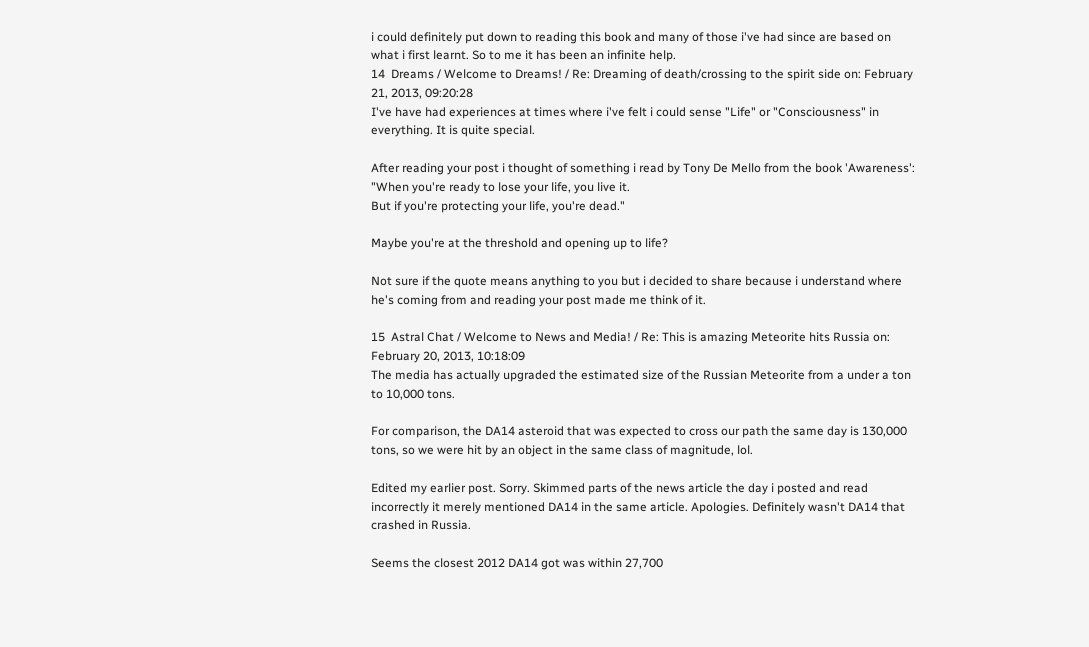i could definitely put down to reading this book and many of those i've had since are based on what i first learnt. So to me it has been an infinite help.
14  Dreams / Welcome to Dreams! / Re: Dreaming of death/crossing to the spirit side on: February 21, 2013, 09:20:28
I've have had experiences at times where i've felt i could sense "Life" or "Consciousness" in everything. It is quite special.

After reading your post i thought of something i read by Tony De Mello from the book 'Awareness':
"When you're ready to lose your life, you live it.
But if you're protecting your life, you're dead."

Maybe you're at the threshold and opening up to life?

Not sure if the quote means anything to you but i decided to share because i understand where he's coming from and reading your post made me think of it.

15  Astral Chat / Welcome to News and Media! / Re: This is amazing Meteorite hits Russia on: February 20, 2013, 10:18:09
The media has actually upgraded the estimated size of the Russian Meteorite from a under a ton to 10,000 tons.

For comparison, the DA14 asteroid that was expected to cross our path the same day is 130,000 tons, so we were hit by an object in the same class of magnitude, lol.

Edited my earlier post. Sorry. Skimmed parts of the news article the day i posted and read incorrectly it merely mentioned DA14 in the same article. Apologies. Definitely wasn't DA14 that crashed in Russia.

Seems the closest 2012 DA14 got was within 27,700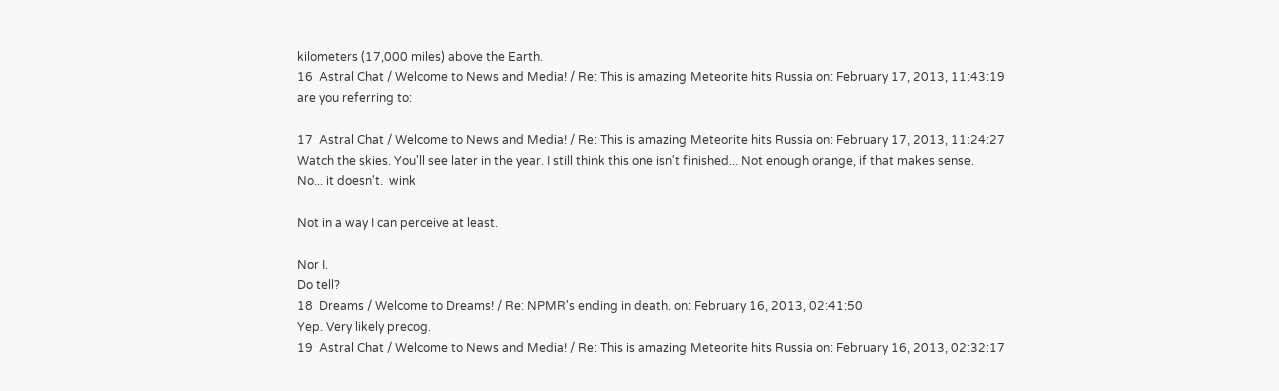kilometers (17,000 miles) above the Earth.
16  Astral Chat / Welcome to News and Media! / Re: This is amazing Meteorite hits Russia on: February 17, 2013, 11:43:19
are you referring to:

17  Astral Chat / Welcome to News and Media! / Re: This is amazing Meteorite hits Russia on: February 17, 2013, 11:24:27
Watch the skies. You'll see later in the year. I still think this one isn't finished... Not enough orange, if that makes sense.
No... it doesn't.  wink

Not in a way I can perceive at least.

Nor I.
Do tell?
18  Dreams / Welcome to Dreams! / Re: NPMR's ending in death. on: February 16, 2013, 02:41:50
Yep. Very likely precog.
19  Astral Chat / Welcome to News and Media! / Re: This is amazing Meteorite hits Russia on: February 16, 2013, 02:32:17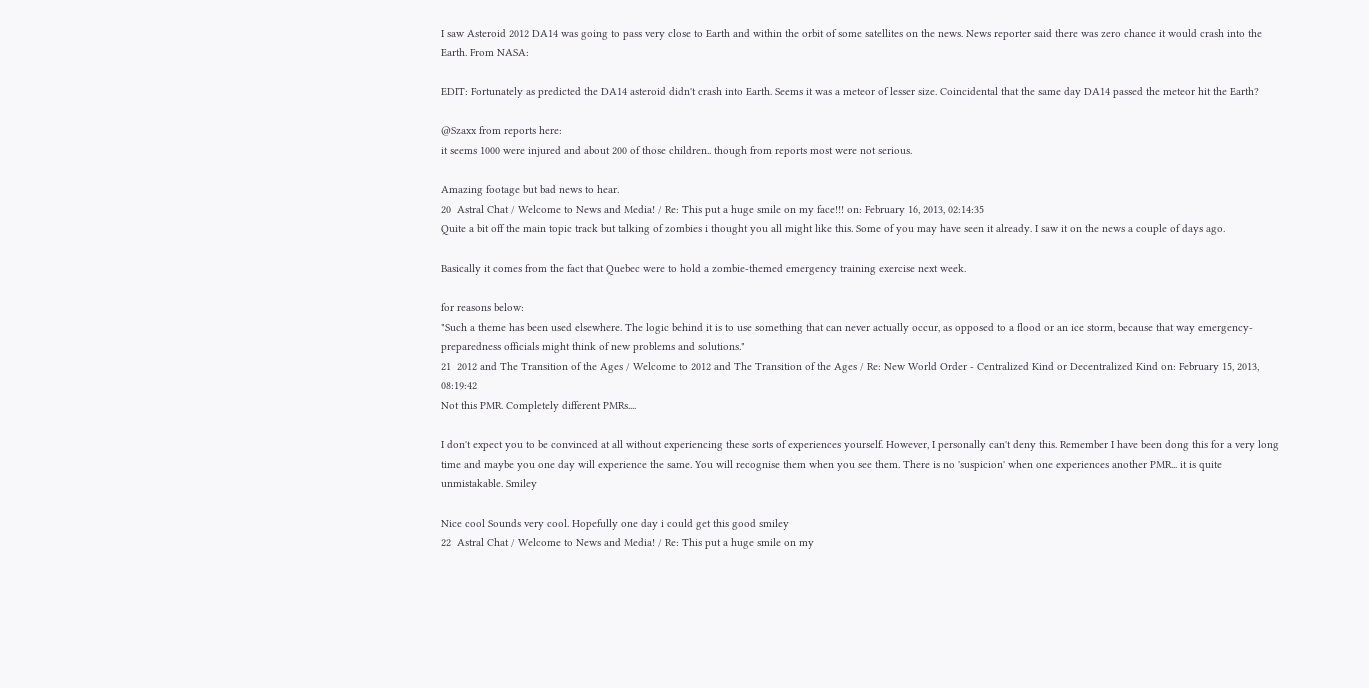I saw Asteroid 2012 DA14 was going to pass very close to Earth and within the orbit of some satellites on the news. News reporter said there was zero chance it would crash into the Earth. From NASA:

EDIT: Fortunately as predicted the DA14 asteroid didn't crash into Earth. Seems it was a meteor of lesser size. Coincidental that the same day DA14 passed the meteor hit the Earth?

@Szaxx from reports here:
it seems 1000 were injured and about 200 of those children.. though from reports most were not serious.

Amazing footage but bad news to hear.
20  Astral Chat / Welcome to News and Media! / Re: This put a huge smile on my face!!! on: February 16, 2013, 02:14:35
Quite a bit off the main topic track but talking of zombies i thought you all might like this. Some of you may have seen it already. I saw it on the news a couple of days ago.

Basically it comes from the fact that Quebec were to hold a zombie-themed emergency training exercise next week.

for reasons below:
"Such a theme has been used elsewhere. The logic behind it is to use something that can never actually occur, as opposed to a flood or an ice storm, because that way emergency-preparedness officials might think of new problems and solutions."
21  2012 and The Transition of the Ages / Welcome to 2012 and The Transition of the Ages / Re: New World Order - Centralized Kind or Decentralized Kind on: February 15, 2013, 08:19:42
Not this PMR. Completely different PMRs....

I don't expect you to be convinced at all without experiencing these sorts of experiences yourself. However, I personally can't deny this. Remember I have been dong this for a very long time and maybe you one day will experience the same. You will recognise them when you see them. There is no 'suspicion' when one experiences another PMR... it is quite unmistakable. Smiley

Nice cool Sounds very cool. Hopefully one day i could get this good smiley
22  Astral Chat / Welcome to News and Media! / Re: This put a huge smile on my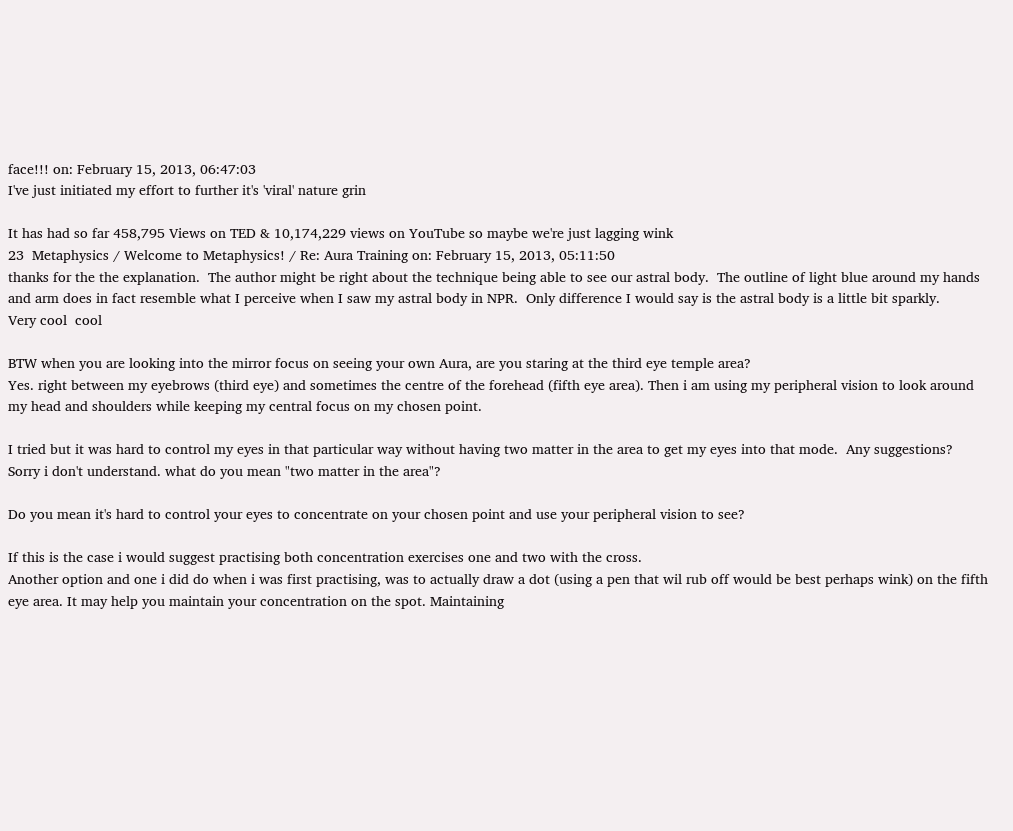face!!! on: February 15, 2013, 06:47:03
I've just initiated my effort to further it's 'viral' nature grin

It has had so far 458,795 Views on TED & 10,174,229 views on YouTube so maybe we're just lagging wink
23  Metaphysics / Welcome to Metaphysics! / Re: Aura Training on: February 15, 2013, 05:11:50
thanks for the the explanation.  The author might be right about the technique being able to see our astral body.  The outline of light blue around my hands and arm does in fact resemble what I perceive when I saw my astral body in NPR.  Only difference I would say is the astral body is a little bit sparkly.
Very cool  cool

BTW when you are looking into the mirror focus on seeing your own Aura, are you staring at the third eye temple area?
Yes. right between my eyebrows (third eye) and sometimes the centre of the forehead (fifth eye area). Then i am using my peripheral vision to look around my head and shoulders while keeping my central focus on my chosen point.

I tried but it was hard to control my eyes in that particular way without having two matter in the area to get my eyes into that mode.  Any suggestions?
Sorry i don't understand. what do you mean "two matter in the area"?

Do you mean it's hard to control your eyes to concentrate on your chosen point and use your peripheral vision to see?

If this is the case i would suggest practising both concentration exercises one and two with the cross.
Another option and one i did do when i was first practising, was to actually draw a dot (using a pen that wil rub off would be best perhaps wink) on the fifth eye area. It may help you maintain your concentration on the spot. Maintaining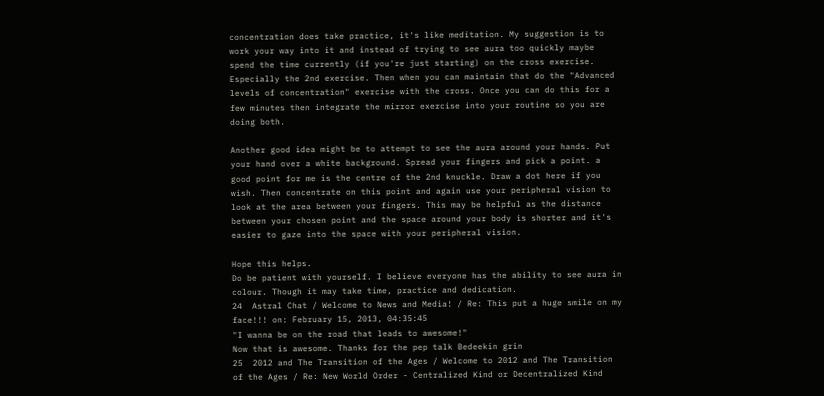concentration does take practice, it's like meditation. My suggestion is to work your way into it and instead of trying to see aura too quickly maybe spend the time currently (if you're just starting) on the cross exercise. Especially the 2nd exercise. Then when you can maintain that do the "Advanced levels of concentration" exercise with the cross. Once you can do this for a few minutes then integrate the mirror exercise into your routine so you are doing both.

Another good idea might be to attempt to see the aura around your hands. Put your hand over a white background. Spread your fingers and pick a point. a good point for me is the centre of the 2nd knuckle. Draw a dot here if you wish. Then concentrate on this point and again use your peripheral vision to look at the area between your fingers. This may be helpful as the distance between your chosen point and the space around your body is shorter and it's easier to gaze into the space with your peripheral vision.

Hope this helps.
Do be patient with yourself. I believe everyone has the ability to see aura in colour. Though it may take time, practice and dedication.
24  Astral Chat / Welcome to News and Media! / Re: This put a huge smile on my face!!! on: February 15, 2013, 04:35:45
"I wanna be on the road that leads to awesome!"
Now that is awesome. Thanks for the pep talk Bedeekin grin
25  2012 and The Transition of the Ages / Welcome to 2012 and The Transition of the Ages / Re: New World Order - Centralized Kind or Decentralized Kind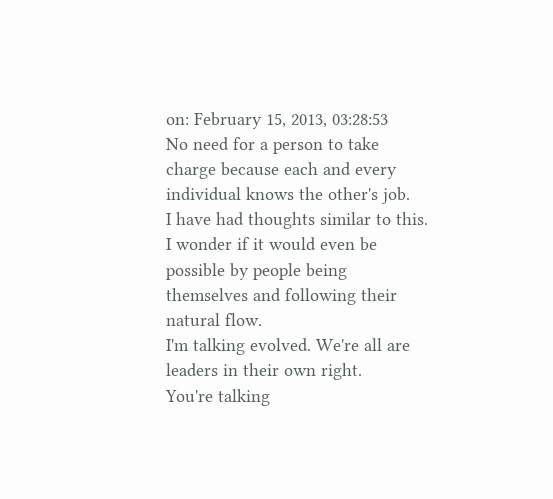on: February 15, 2013, 03:28:53
No need for a person to take charge because each and every individual knows the other's job.
I have had thoughts similar to this. I wonder if it would even be possible by people being themselves and following their natural flow.
I'm talking evolved. We're all are leaders in their own right.
You're talking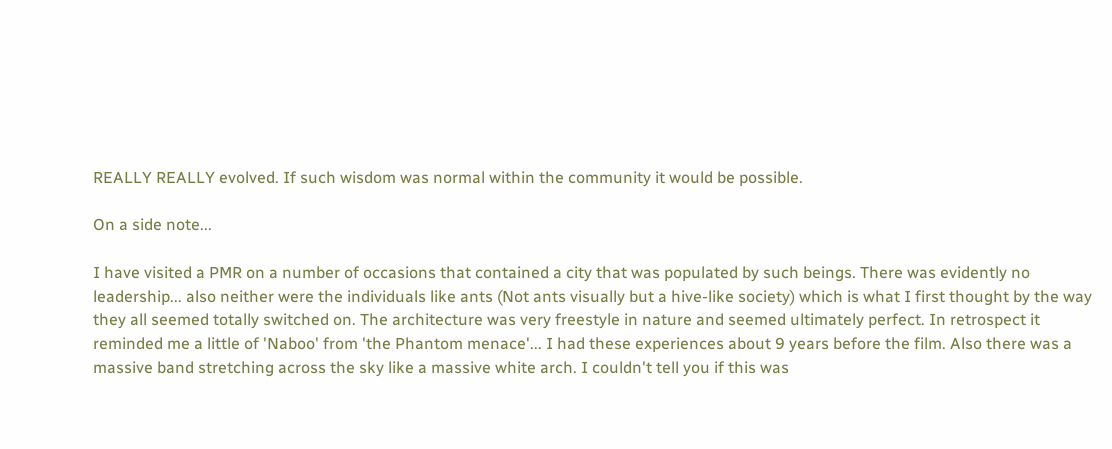REALLY REALLY evolved. If such wisdom was normal within the community it would be possible.

On a side note...

I have visited a PMR on a number of occasions that contained a city that was populated by such beings. There was evidently no leadership... also neither were the individuals like ants (Not ants visually but a hive-like society) which is what I first thought by the way they all seemed totally switched on. The architecture was very freestyle in nature and seemed ultimately perfect. In retrospect it reminded me a little of 'Naboo' from 'the Phantom menace'... I had these experiences about 9 years before the film. Also there was a massive band stretching across the sky like a massive white arch. I couldn't tell you if this was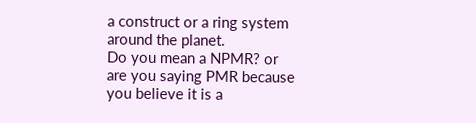a construct or a ring system around the planet.
Do you mean a NPMR? or are you saying PMR because you believe it is a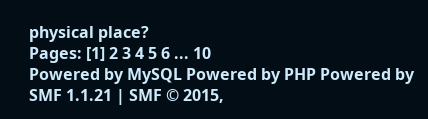physical place?
Pages: [1] 2 3 4 5 6 ... 10
Powered by MySQL Powered by PHP Powered by SMF 1.1.21 | SMF © 2015,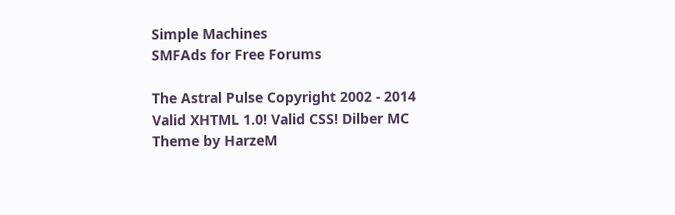Simple Machines
SMFAds for Free Forums

The Astral Pulse Copyright 2002 - 2014
Valid XHTML 1.0! Valid CSS! Dilber MC Theme by HarzeM